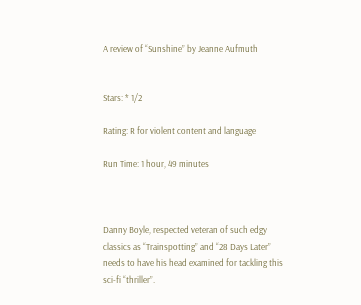A review of “Sunshine” by Jeanne Aufmuth


Stars: * 1/2

Rating: R for violent content and language

Run Time: 1 hour, 49 minutes



Danny Boyle, respected veteran of such edgy classics as “Trainspotting” and “28 Days Later” needs to have his head examined for tackling this sci-fi “thriller”.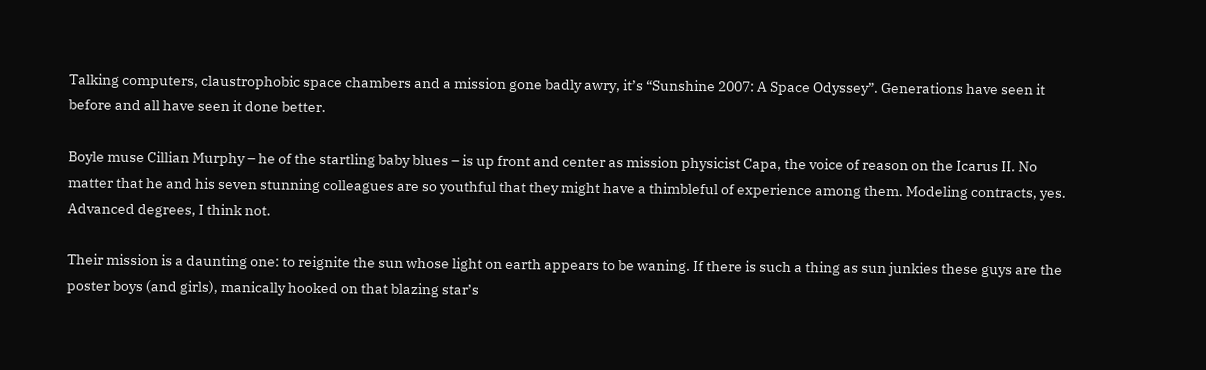Talking computers, claustrophobic space chambers and a mission gone badly awry, it’s “Sunshine 2007: A Space Odyssey”. Generations have seen it before and all have seen it done better.

Boyle muse Cillian Murphy – he of the startling baby blues – is up front and center as mission physicist Capa, the voice of reason on the Icarus II. No matter that he and his seven stunning colleagues are so youthful that they might have a thimbleful of experience among them. Modeling contracts, yes. Advanced degrees, I think not.

Their mission is a daunting one: to reignite the sun whose light on earth appears to be waning. If there is such a thing as sun junkies these guys are the poster boys (and girls), manically hooked on that blazing star’s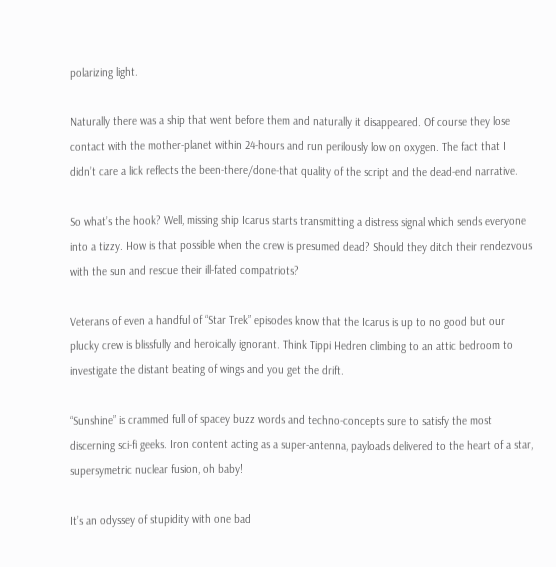polarizing light.

Naturally there was a ship that went before them and naturally it disappeared. Of course they lose contact with the mother-planet within 24-hours and run perilously low on oxygen. The fact that I didn’t care a lick reflects the been-there/done-that quality of the script and the dead-end narrative.

So what’s the hook? Well, missing ship Icarus starts transmitting a distress signal which sends everyone into a tizzy. How is that possible when the crew is presumed dead? Should they ditch their rendezvous with the sun and rescue their ill-fated compatriots?

Veterans of even a handful of “Star Trek” episodes know that the Icarus is up to no good but our plucky crew is blissfully and heroically ignorant. Think Tippi Hedren climbing to an attic bedroom to investigate the distant beating of wings and you get the drift.

“Sunshine” is crammed full of spacey buzz words and techno-concepts sure to satisfy the most discerning sci-fi geeks. Iron content acting as a super-antenna, payloads delivered to the heart of a star, supersymetric nuclear fusion, oh baby!

It’s an odyssey of stupidity with one bad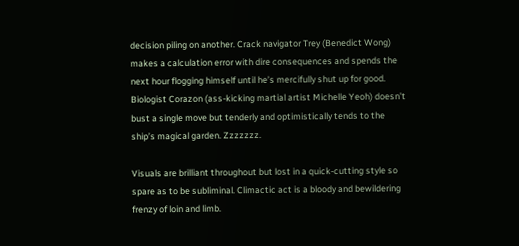decision piling on another. Crack navigator Trey (Benedict Wong) makes a calculation error with dire consequences and spends the next hour flogging himself until he’s mercifully shut up for good. Biologist Corazon (ass-kicking martial artist Michelle Yeoh) doesn’t bust a single move but tenderly and optimistically tends to the ship’s magical garden. Zzzzzzz.

Visuals are brilliant throughout but lost in a quick-cutting style so spare as to be subliminal. Climactic act is a bloody and bewildering frenzy of loin and limb.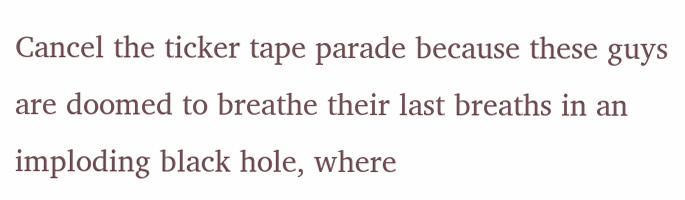Cancel the ticker tape parade because these guys are doomed to breathe their last breaths in an imploding black hole, where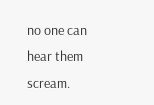no one can hear them scream.